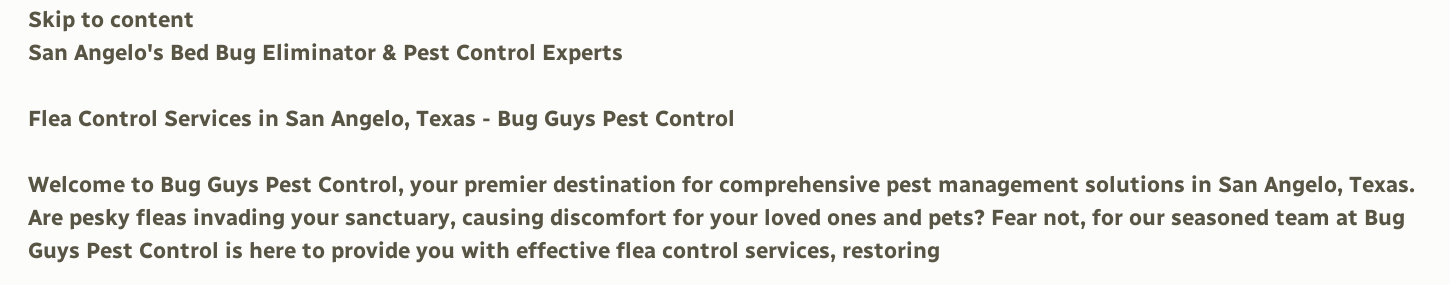Skip to content
San Angelo's Bed Bug Eliminator & Pest Control Experts

Flea Control Services in San Angelo, Texas - Bug Guys Pest Control

Welcome to Bug Guys Pest Control, your premier destination for comprehensive pest management solutions in San Angelo, Texas. Are pesky fleas invading your sanctuary, causing discomfort for your loved ones and pets? Fear not, for our seasoned team at Bug Guys Pest Control is here to provide you with effective flea control services, restoring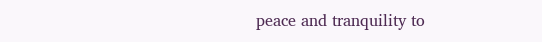peace and tranquility to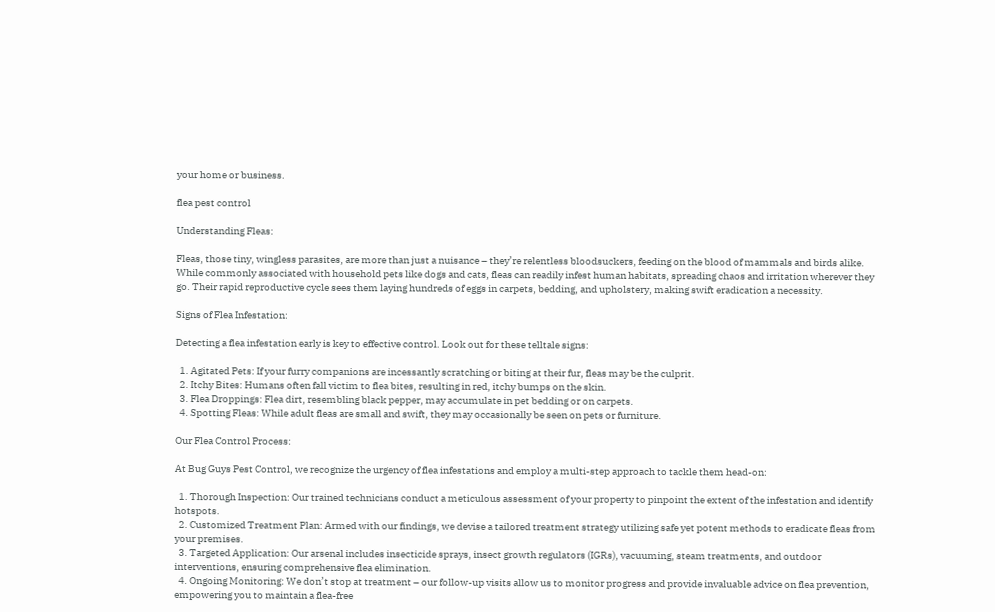your home or business.

flea pest control

Understanding Fleas:

Fleas, those tiny, wingless parasites, are more than just a nuisance – they’re relentless bloodsuckers, feeding on the blood of mammals and birds alike. While commonly associated with household pets like dogs and cats, fleas can readily infest human habitats, spreading chaos and irritation wherever they go. Their rapid reproductive cycle sees them laying hundreds of eggs in carpets, bedding, and upholstery, making swift eradication a necessity.

Signs of Flea Infestation:

Detecting a flea infestation early is key to effective control. Look out for these telltale signs:

  1. Agitated Pets: If your furry companions are incessantly scratching or biting at their fur, fleas may be the culprit.
  2. Itchy Bites: Humans often fall victim to flea bites, resulting in red, itchy bumps on the skin.
  3. Flea Droppings: Flea dirt, resembling black pepper, may accumulate in pet bedding or on carpets.
  4. Spotting Fleas: While adult fleas are small and swift, they may occasionally be seen on pets or furniture.

Our Flea Control Process:

At Bug Guys Pest Control, we recognize the urgency of flea infestations and employ a multi-step approach to tackle them head-on:

  1. Thorough Inspection: Our trained technicians conduct a meticulous assessment of your property to pinpoint the extent of the infestation and identify hotspots.
  2. Customized Treatment Plan: Armed with our findings, we devise a tailored treatment strategy utilizing safe yet potent methods to eradicate fleas from your premises.
  3. Targeted Application: Our arsenal includes insecticide sprays, insect growth regulators (IGRs), vacuuming, steam treatments, and outdoor interventions, ensuring comprehensive flea elimination.
  4. Ongoing Monitoring: We don’t stop at treatment – our follow-up visits allow us to monitor progress and provide invaluable advice on flea prevention, empowering you to maintain a flea-free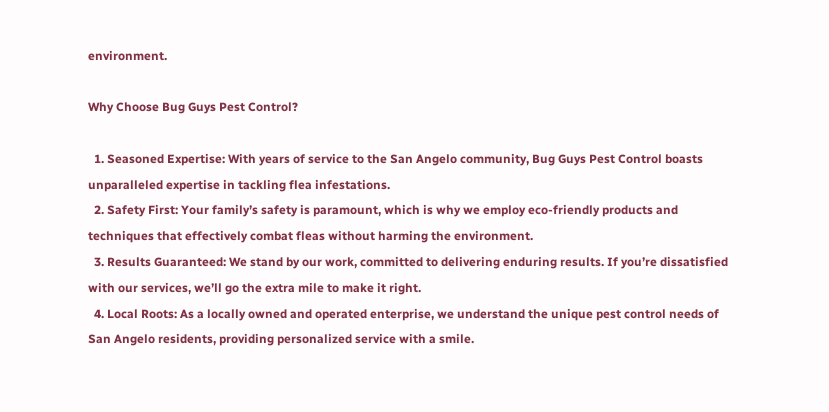environment.

Why Choose Bug Guys Pest Control?

  1. Seasoned Expertise: With years of service to the San Angelo community, Bug Guys Pest Control boasts unparalleled expertise in tackling flea infestations.
  2. Safety First: Your family’s safety is paramount, which is why we employ eco-friendly products and techniques that effectively combat fleas without harming the environment.
  3. Results Guaranteed: We stand by our work, committed to delivering enduring results. If you’re dissatisfied with our services, we’ll go the extra mile to make it right.
  4. Local Roots: As a locally owned and operated enterprise, we understand the unique pest control needs of San Angelo residents, providing personalized service with a smile.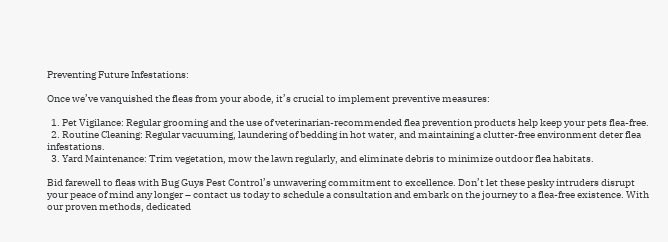Preventing Future Infestations:

Once we’ve vanquished the fleas from your abode, it’s crucial to implement preventive measures:

  1. Pet Vigilance: Regular grooming and the use of veterinarian-recommended flea prevention products help keep your pets flea-free.
  2. Routine Cleaning: Regular vacuuming, laundering of bedding in hot water, and maintaining a clutter-free environment deter flea infestations.
  3. Yard Maintenance: Trim vegetation, mow the lawn regularly, and eliminate debris to minimize outdoor flea habitats.

Bid farewell to fleas with Bug Guys Pest Control’s unwavering commitment to excellence. Don’t let these pesky intruders disrupt your peace of mind any longer – contact us today to schedule a consultation and embark on the journey to a flea-free existence. With our proven methods, dedicated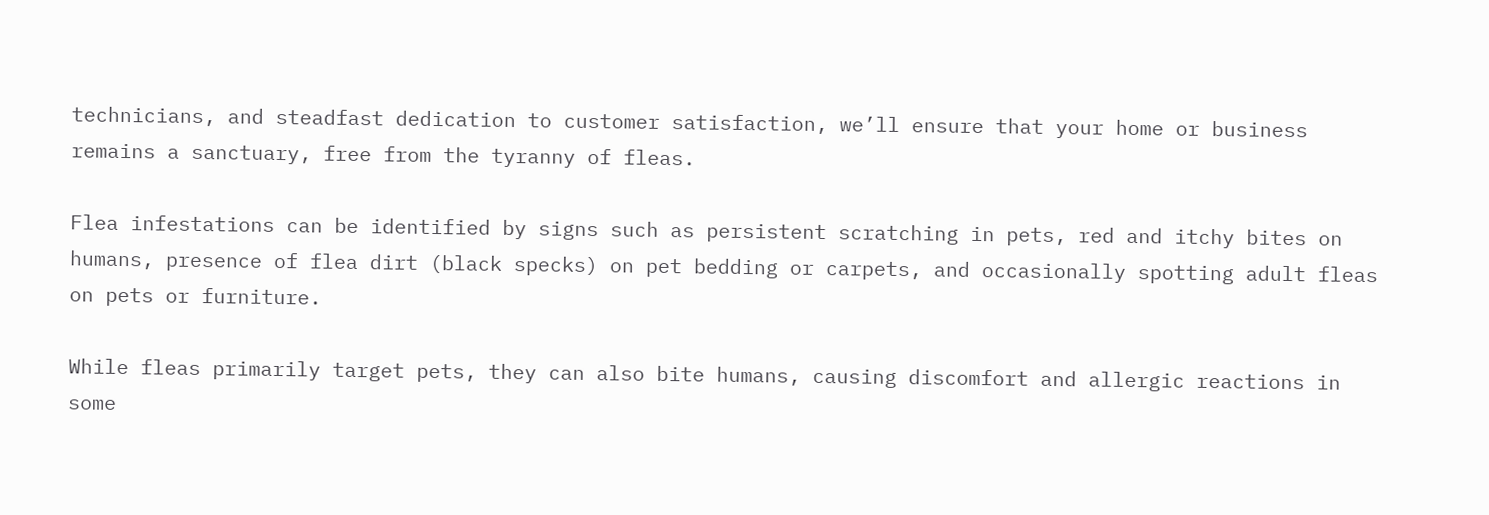technicians, and steadfast dedication to customer satisfaction, we’ll ensure that your home or business remains a sanctuary, free from the tyranny of fleas.

Flea infestations can be identified by signs such as persistent scratching in pets, red and itchy bites on humans, presence of flea dirt (black specks) on pet bedding or carpets, and occasionally spotting adult fleas on pets or furniture.

While fleas primarily target pets, they can also bite humans, causing discomfort and allergic reactions in some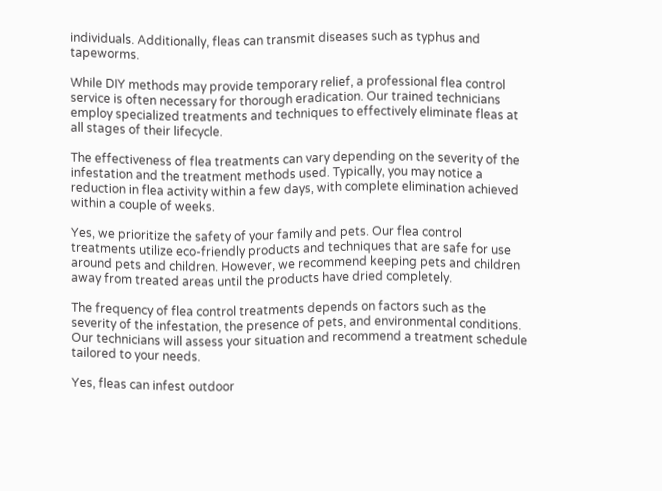individuals. Additionally, fleas can transmit diseases such as typhus and tapeworms.

While DIY methods may provide temporary relief, a professional flea control service is often necessary for thorough eradication. Our trained technicians employ specialized treatments and techniques to effectively eliminate fleas at all stages of their lifecycle.

The effectiveness of flea treatments can vary depending on the severity of the infestation and the treatment methods used. Typically, you may notice a reduction in flea activity within a few days, with complete elimination achieved within a couple of weeks.

Yes, we prioritize the safety of your family and pets. Our flea control treatments utilize eco-friendly products and techniques that are safe for use around pets and children. However, we recommend keeping pets and children away from treated areas until the products have dried completely.

The frequency of flea control treatments depends on factors such as the severity of the infestation, the presence of pets, and environmental conditions. Our technicians will assess your situation and recommend a treatment schedule tailored to your needs.

Yes, fleas can infest outdoor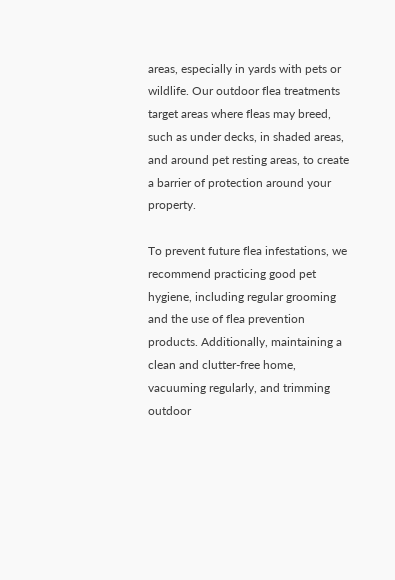areas, especially in yards with pets or wildlife. Our outdoor flea treatments target areas where fleas may breed, such as under decks, in shaded areas, and around pet resting areas, to create a barrier of protection around your property.

To prevent future flea infestations, we recommend practicing good pet hygiene, including regular grooming and the use of flea prevention products. Additionally, maintaining a clean and clutter-free home, vacuuming regularly, and trimming outdoor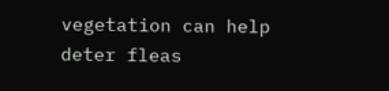vegetation can help deter fleas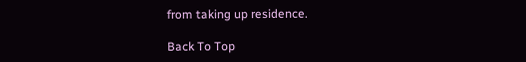from taking up residence.

Back To Top